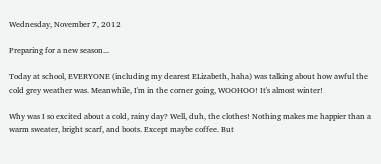Wednesday, November 7, 2012

Preparing for a new season...

Today at school, EVERYONE (including my dearest ELizabeth, haha) was talking about how awful the cold grey weather was. Meanwhile, I'm in the corner going, WOOHOO! It's almost winter!

Why was I so excited about a cold, rainy day? Well, duh, the clothes! Nothing makes me happier than a warm sweater, bright scarf, and boots. Except maybe coffee. But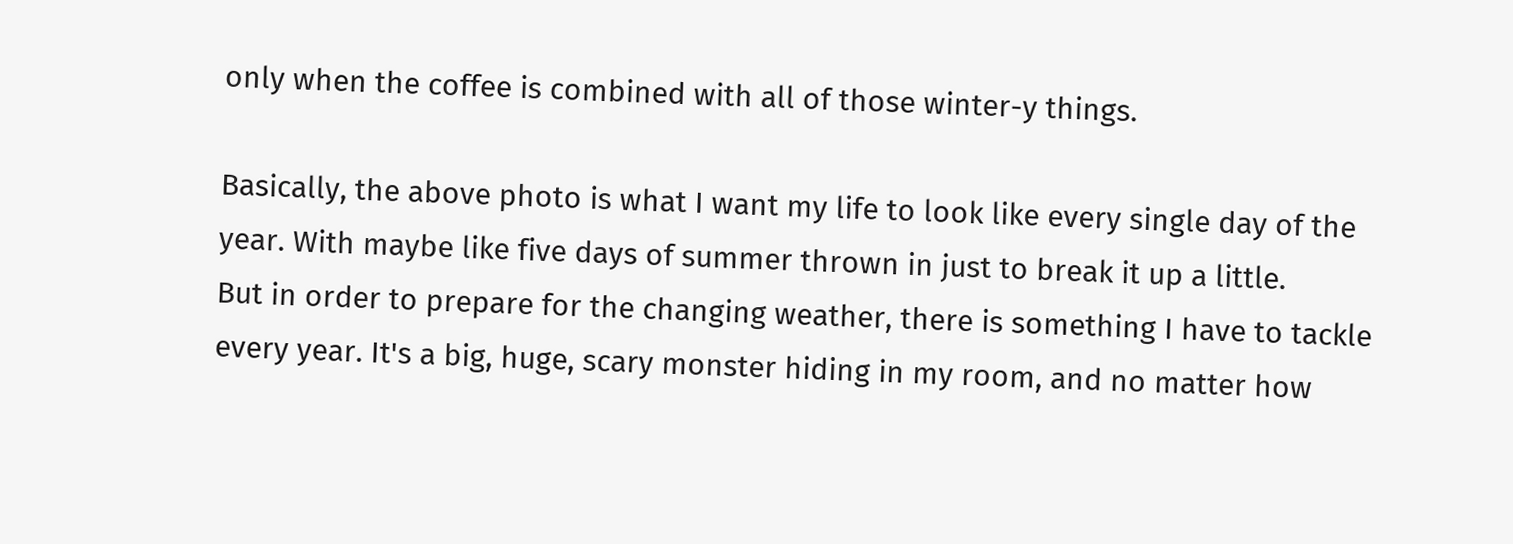only when the coffee is combined with all of those winter-y things.

Basically, the above photo is what I want my life to look like every single day of the year. With maybe like five days of summer thrown in just to break it up a little.
But in order to prepare for the changing weather, there is something I have to tackle every year. It's a big, huge, scary monster hiding in my room, and no matter how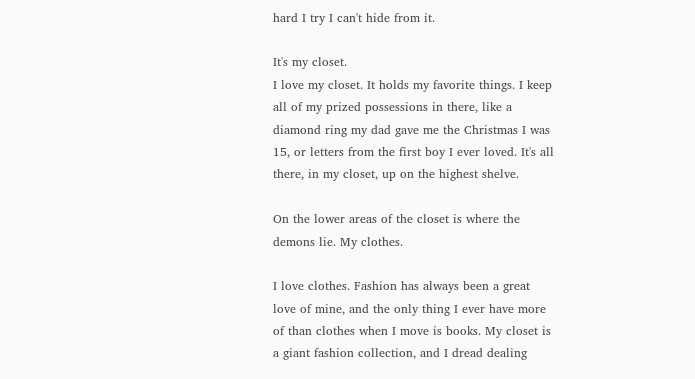hard I try I can't hide from it.

It's my closet.
I love my closet. It holds my favorite things. I keep all of my prized possessions in there, like a diamond ring my dad gave me the Christmas I was 15, or letters from the first boy I ever loved. It's all there, in my closet, up on the highest shelve.

On the lower areas of the closet is where the demons lie. My clothes.

I love clothes. Fashion has always been a great love of mine, and the only thing I ever have more of than clothes when I move is books. My closet is a giant fashion collection, and I dread dealing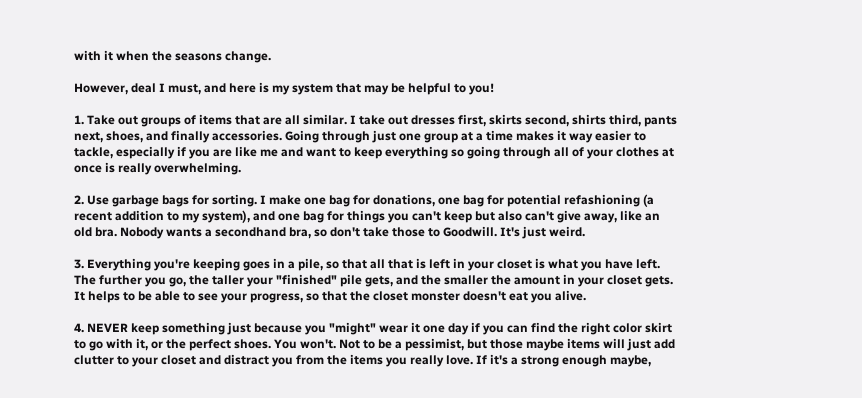with it when the seasons change.

However, deal I must, and here is my system that may be helpful to you!

1. Take out groups of items that are all similar. I take out dresses first, skirts second, shirts third, pants next, shoes, and finally accessories. Going through just one group at a time makes it way easier to tackle, especially if you are like me and want to keep everything so going through all of your clothes at once is really overwhelming.

2. Use garbage bags for sorting. I make one bag for donations, one bag for potential refashioning (a recent addition to my system), and one bag for things you can't keep but also can't give away, like an old bra. Nobody wants a secondhand bra, so don't take those to Goodwill. It's just weird.

3. Everything you're keeping goes in a pile, so that all that is left in your closet is what you have left. The further you go, the taller your "finished" pile gets, and the smaller the amount in your closet gets. It helps to be able to see your progress, so that the closet monster doesn't eat you alive.

4. NEVER keep something just because you "might" wear it one day if you can find the right color skirt to go with it, or the perfect shoes. You won't. Not to be a pessimist, but those maybe items will just add clutter to your closet and distract you from the items you really love. If it's a strong enough maybe,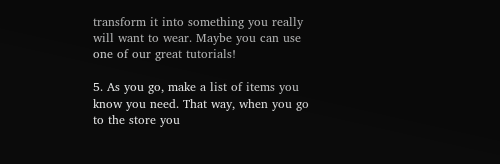transform it into something you really will want to wear. Maybe you can use one of our great tutorials!

5. As you go, make a list of items you know you need. That way, when you go to the store you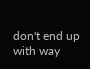don't end up with way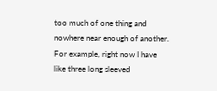too much of one thing and nowhere near enough of another. For example, right now I have like three long sleeved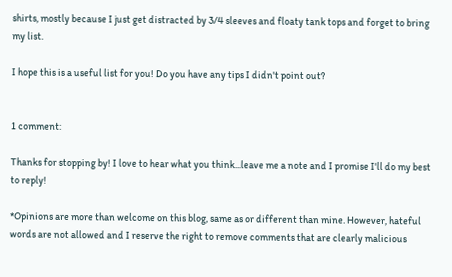shirts, mostly because I just get distracted by 3/4 sleeves and floaty tank tops and forget to bring my list.

I hope this is a useful list for you! Do you have any tips I didn't point out?


1 comment:

Thanks for stopping by! I love to hear what you think...leave me a note and I promise I'll do my best to reply!

*Opinions are more than welcome on this blog, same as or different than mine. However, hateful words are not allowed and I reserve the right to remove comments that are clearly malicious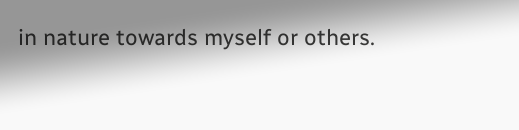in nature towards myself or others.